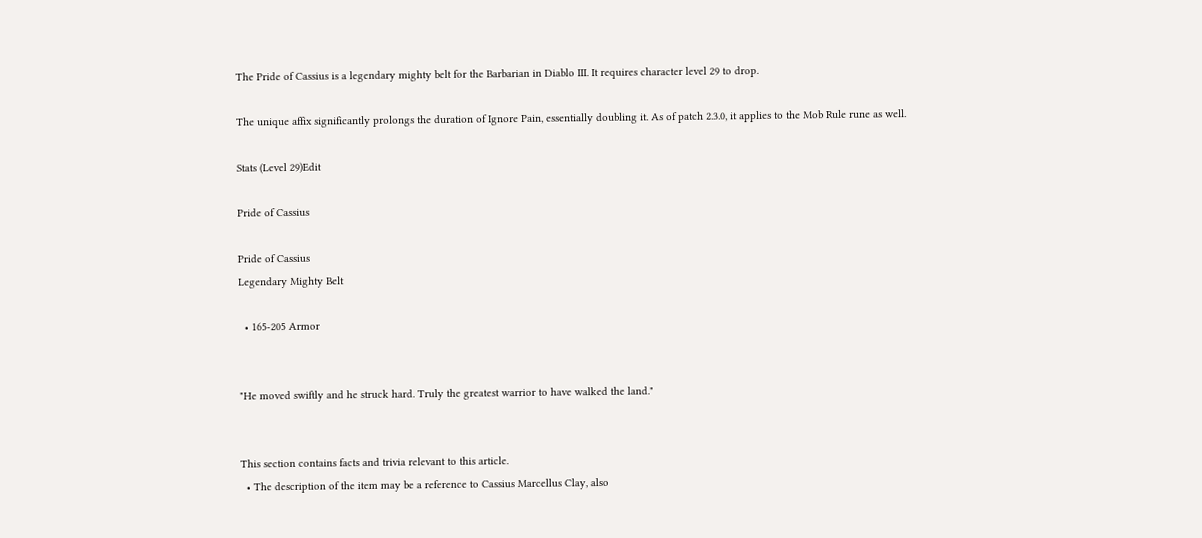The Pride of Cassius is a legendary mighty belt for the Barbarian in Diablo III. It requires character level 29 to drop.

The unique affix significantly prolongs the duration of Ignore Pain, essentially doubling it. As of patch 2.3.0, it applies to the Mob Rule rune as well.

Stats (Level 29)Edit

Pride of Cassius

Pride of Cassius
Legendary Mighty Belt

  • 165-205 Armor


"He moved swiftly and he struck hard. Truly the greatest warrior to have walked the land."


This section contains facts and trivia relevant to this article.
  • The description of the item may be a reference to Cassius Marcellus Clay, also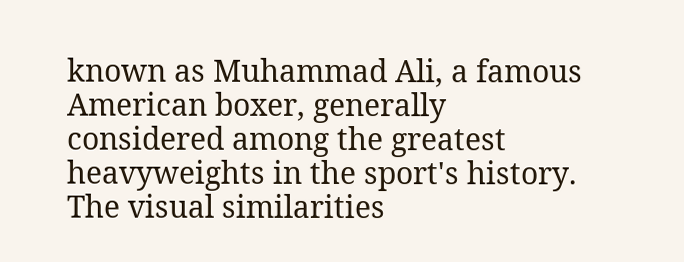known as Muhammad Ali, a famous American boxer, generally considered among the greatest heavyweights in the sport's history. The visual similarities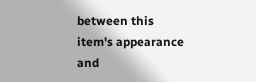between this item's appearance and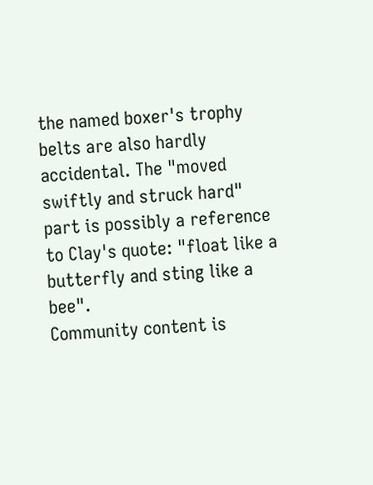the named boxer's trophy belts are also hardly accidental. The "moved swiftly and struck hard" part is possibly a reference to Clay's quote: "float like a butterfly and sting like a bee".
Community content is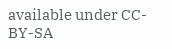available under CC-BY-SA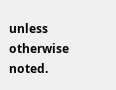unless otherwise noted.